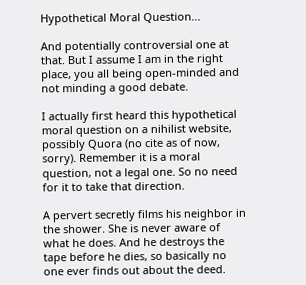Hypothetical Moral Question...

And potentially controversial one at that. But I assume I am in the right place, you all being open-minded and not minding a good debate.

I actually first heard this hypothetical moral question on a nihilist website, possibly Quora (no cite as of now, sorry). Remember it is a moral question, not a legal one. So no need for it to take that direction.

A pervert secretly films his neighbor in the shower. She is never aware of what he does. And he destroys the tape before he dies, so basically no one ever finds out about the deed.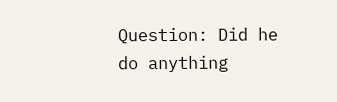Question: Did he do anything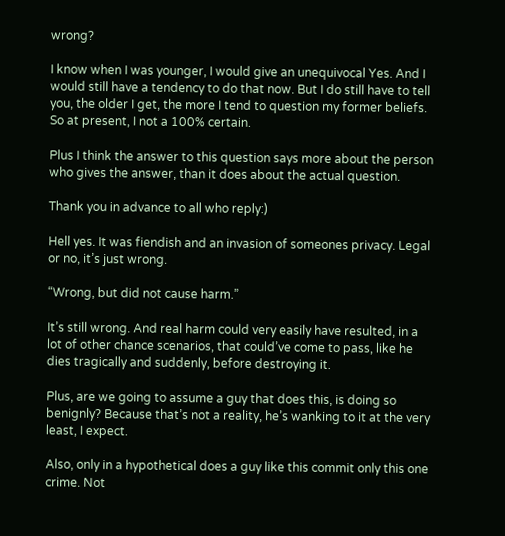wrong?

I know when I was younger, I would give an unequivocal Yes. And I would still have a tendency to do that now. But I do still have to tell you, the older I get, the more I tend to question my former beliefs. So at present, I not a 100% certain.

Plus I think the answer to this question says more about the person who gives the answer, than it does about the actual question.

Thank you in advance to all who reply:)

Hell yes. It was fiendish and an invasion of someones privacy. Legal or no, it’s just wrong.

“Wrong, but did not cause harm.”

It’s still wrong. And real harm could very easily have resulted, in a lot of other chance scenarios, that could’ve come to pass, like he dies tragically and suddenly, before destroying it.

Plus, are we going to assume a guy that does this, is doing so benignly? Because that’s not a reality, he’s wanking to it at the very least, I expect.

Also, only in a hypothetical does a guy like this commit only this one crime. Not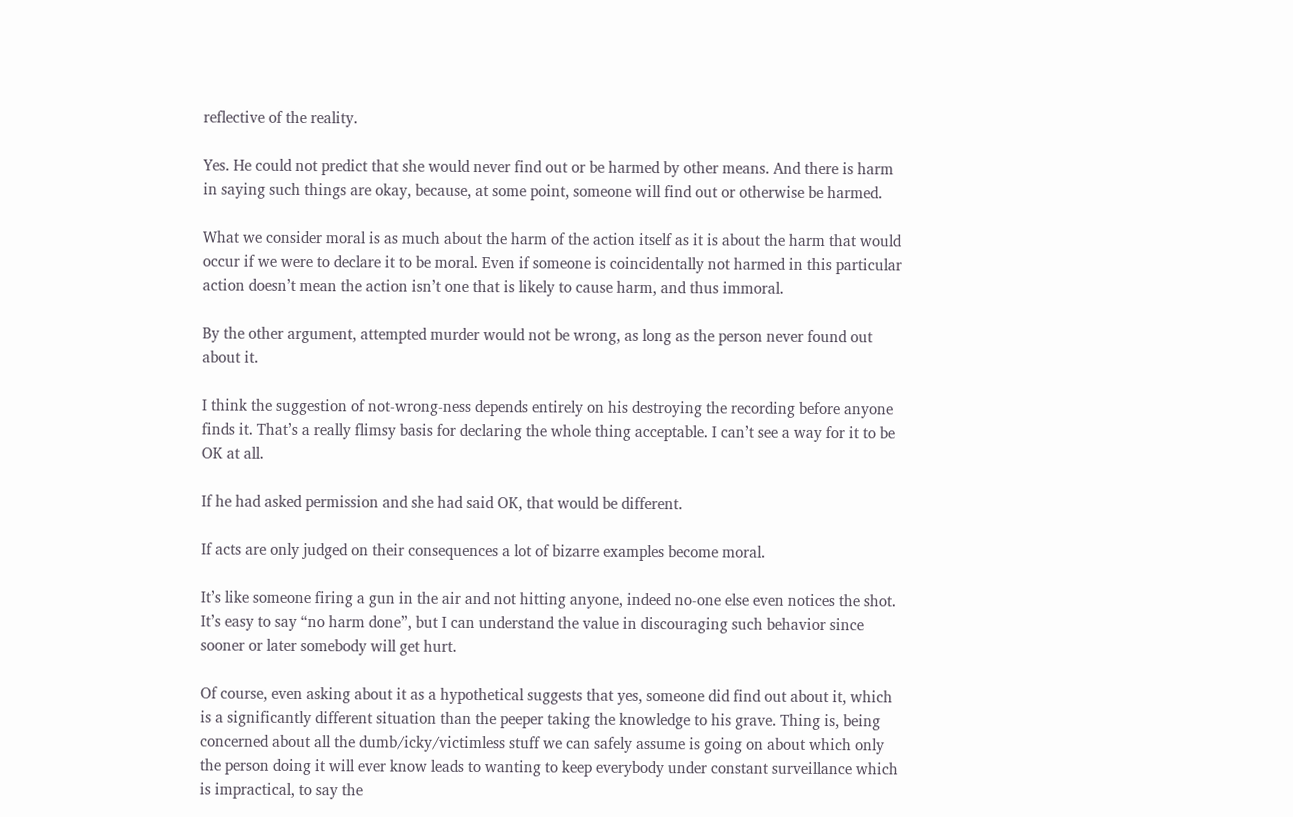reflective of the reality.

Yes. He could not predict that she would never find out or be harmed by other means. And there is harm in saying such things are okay, because, at some point, someone will find out or otherwise be harmed.

What we consider moral is as much about the harm of the action itself as it is about the harm that would occur if we were to declare it to be moral. Even if someone is coincidentally not harmed in this particular action doesn’t mean the action isn’t one that is likely to cause harm, and thus immoral.

By the other argument, attempted murder would not be wrong, as long as the person never found out about it.

I think the suggestion of not-wrong-ness depends entirely on his destroying the recording before anyone finds it. That’s a really flimsy basis for declaring the whole thing acceptable. I can’t see a way for it to be OK at all.

If he had asked permission and she had said OK, that would be different.

If acts are only judged on their consequences a lot of bizarre examples become moral.

It’s like someone firing a gun in the air and not hitting anyone, indeed no-one else even notices the shot. It’s easy to say “no harm done”, but I can understand the value in discouraging such behavior since sooner or later somebody will get hurt.

Of course, even asking about it as a hypothetical suggests that yes, someone did find out about it, which is a significantly different situation than the peeper taking the knowledge to his grave. Thing is, being concerned about all the dumb/icky/victimless stuff we can safely assume is going on about which only the person doing it will ever know leads to wanting to keep everybody under constant surveillance which is impractical, to say the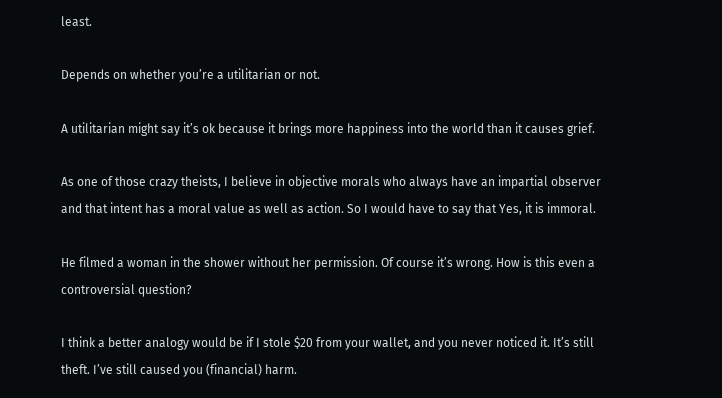least.

Depends on whether you’re a utilitarian or not.

A utilitarian might say it’s ok because it brings more happiness into the world than it causes grief.

As one of those crazy theists, I believe in objective morals who always have an impartial observer and that intent has a moral value as well as action. So I would have to say that Yes, it is immoral.

He filmed a woman in the shower without her permission. Of course it’s wrong. How is this even a controversial question?

I think a better analogy would be if I stole $20 from your wallet, and you never noticed it. It’s still theft. I’ve still caused you (financial) harm.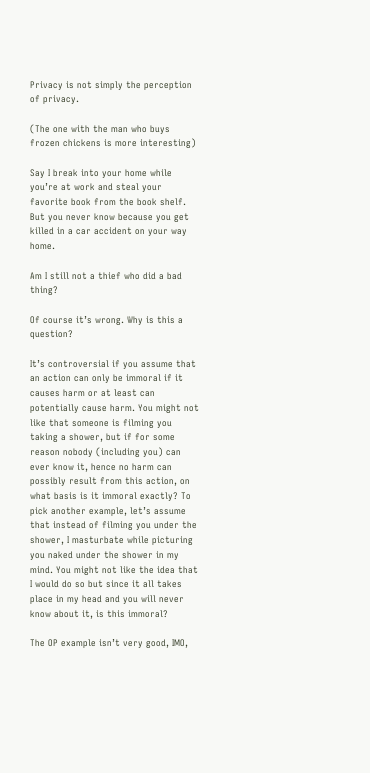Privacy is not simply the perception of privacy.

(The one with the man who buys frozen chickens is more interesting)

Say I break into your home while you’re at work and steal your favorite book from the book shelf. But you never know because you get killed in a car accident on your way home.

Am I still not a thief who did a bad thing?

Of course it’s wrong. Why is this a question?

It’s controversial if you assume that an action can only be immoral if it causes harm or at least can potentially cause harm. You might not like that someone is filming you taking a shower, but if for some reason nobody (including you) can ever know it, hence no harm can possibly result from this action, on what basis is it immoral exactly? To pick another example, let’s assume that instead of filming you under the shower, I masturbate while picturing you naked under the shower in my mind. You might not like the idea that I would do so but since it all takes place in my head and you will never know about it, is this immoral?

The OP example isn’t very good, IMO,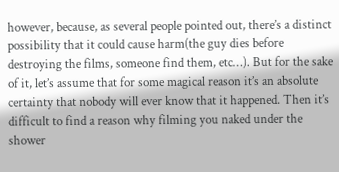however, because, as several people pointed out, there’s a distinct possibility that it could cause harm(the guy dies before destroying the films, someone find them, etc…). But for the sake of it, let’s assume that for some magical reason it’s an absolute certainty that nobody will ever know that it happened. Then it’s difficult to find a reason why filming you naked under the shower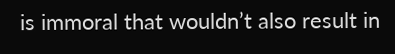is immoral that wouldn’t also result in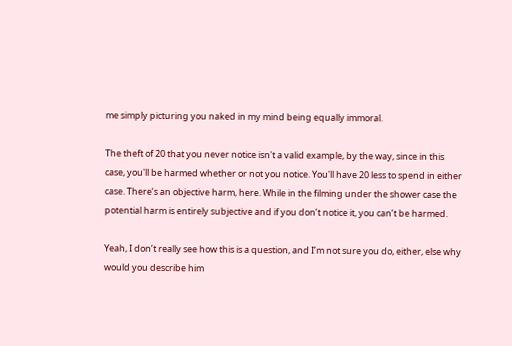me simply picturing you naked in my mind being equally immoral.

The theft of 20 that you never notice isn't a valid example, by the way, since in this case, you'll be harmed whether or not you notice. You'll have 20 less to spend in either case. There’s an objective harm, here. While in the filming under the shower case the potential harm is entirely subjective and if you don’t notice it, you can’t be harmed.

Yeah, I don’t really see how this is a question, and I’m not sure you do, either, else why would you describe him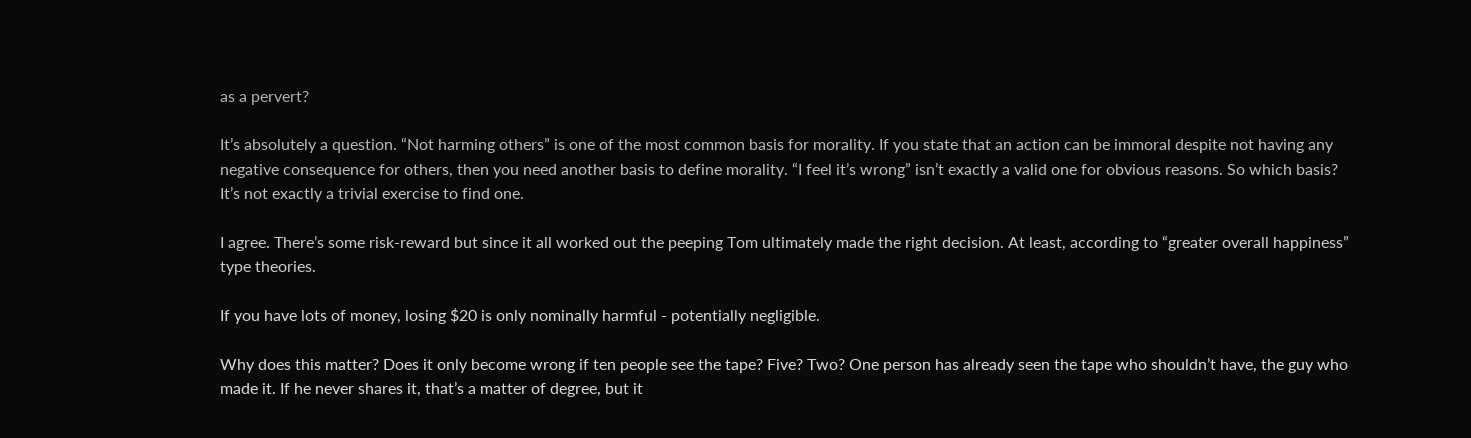as a pervert?

It’s absolutely a question. “Not harming others” is one of the most common basis for morality. If you state that an action can be immoral despite not having any negative consequence for others, then you need another basis to define morality. “I feel it’s wrong” isn’t exactly a valid one for obvious reasons. So which basis? It’s not exactly a trivial exercise to find one.

I agree. There’s some risk-reward but since it all worked out the peeping Tom ultimately made the right decision. At least, according to “greater overall happiness” type theories.

If you have lots of money, losing $20 is only nominally harmful - potentially negligible.

Why does this matter? Does it only become wrong if ten people see the tape? Five? Two? One person has already seen the tape who shouldn’t have, the guy who made it. If he never shares it, that’s a matter of degree, but it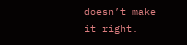doesn’t make it right.